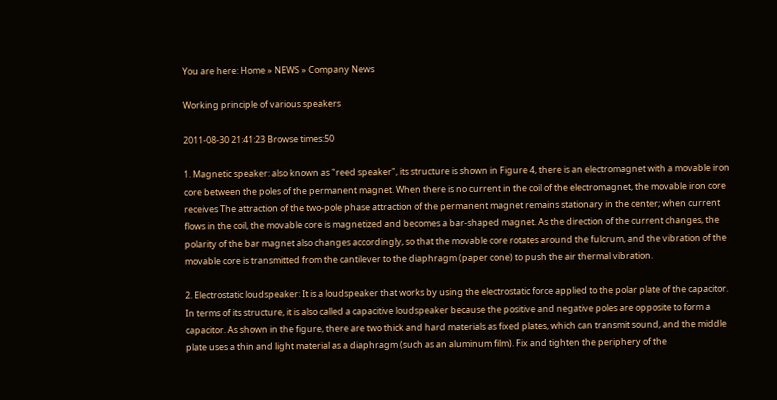You are here: Home » NEWS » Company News

Working principle of various speakers

2011-08-30 21:41:23 Browse times:50

1. Magnetic speaker: also known as "reed speaker", its structure is shown in Figure 4, there is an electromagnet with a movable iron core between the poles of the permanent magnet. When there is no current in the coil of the electromagnet, the movable iron core receives The attraction of the two-pole phase attraction of the permanent magnet remains stationary in the center; when current flows in the coil, the movable core is magnetized and becomes a bar-shaped magnet. As the direction of the current changes, the polarity of the bar magnet also changes accordingly, so that the movable core rotates around the fulcrum, and the vibration of the movable core is transmitted from the cantilever to the diaphragm (paper cone) to push the air thermal vibration.

2. Electrostatic loudspeaker: It is a loudspeaker that works by using the electrostatic force applied to the polar plate of the capacitor. In terms of its structure, it is also called a capacitive loudspeaker because the positive and negative poles are opposite to form a capacitor. As shown in the figure, there are two thick and hard materials as fixed plates, which can transmit sound, and the middle plate uses a thin and light material as a diaphragm (such as an aluminum film). Fix and tighten the periphery of the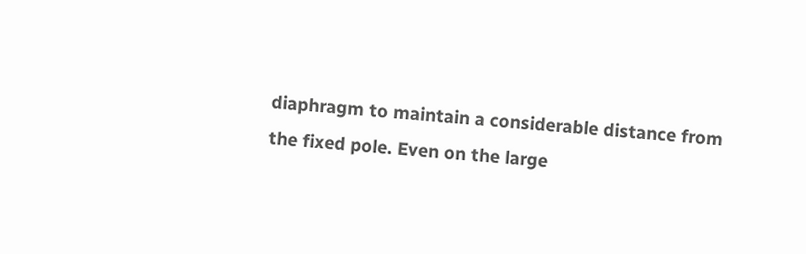diaphragm to maintain a considerable distance from the fixed pole. Even on the large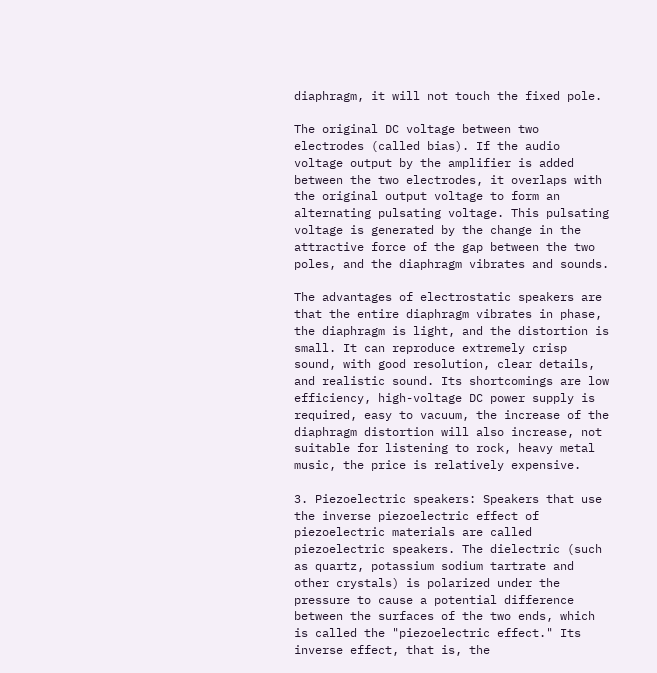diaphragm, it will not touch the fixed pole.

The original DC voltage between two electrodes (called bias). If the audio voltage output by the amplifier is added between the two electrodes, it overlaps with the original output voltage to form an alternating pulsating voltage. This pulsating voltage is generated by the change in the attractive force of the gap between the two poles, and the diaphragm vibrates and sounds.

The advantages of electrostatic speakers are that the entire diaphragm vibrates in phase, the diaphragm is light, and the distortion is small. It can reproduce extremely crisp sound, with good resolution, clear details, and realistic sound. Its shortcomings are low efficiency, high-voltage DC power supply is required, easy to vacuum, the increase of the diaphragm distortion will also increase, not suitable for listening to rock, heavy metal music, the price is relatively expensive.

3. Piezoelectric speakers: Speakers that use the inverse piezoelectric effect of piezoelectric materials are called piezoelectric speakers. The dielectric (such as quartz, potassium sodium tartrate and other crystals) is polarized under the pressure to cause a potential difference between the surfaces of the two ends, which is called the "piezoelectric effect." Its inverse effect, that is, the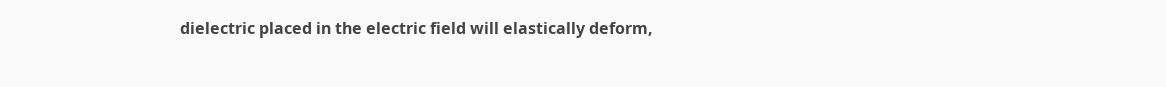dielectric placed in the electric field will elastically deform,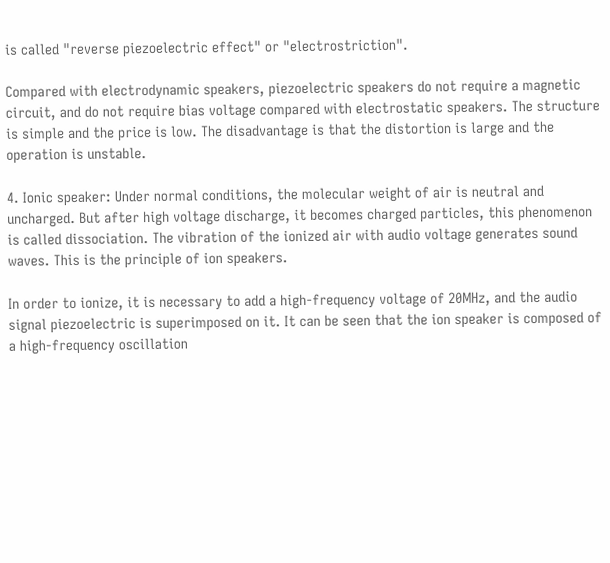is called "reverse piezoelectric effect" or "electrostriction".

Compared with electrodynamic speakers, piezoelectric speakers do not require a magnetic circuit, and do not require bias voltage compared with electrostatic speakers. The structure is simple and the price is low. The disadvantage is that the distortion is large and the operation is unstable.

4. Ionic speaker: Under normal conditions, the molecular weight of air is neutral and uncharged. But after high voltage discharge, it becomes charged particles, this phenomenon is called dissociation. The vibration of the ionized air with audio voltage generates sound waves. This is the principle of ion speakers.

In order to ionize, it is necessary to add a high-frequency voltage of 20MHz, and the audio signal piezoelectric is superimposed on it. It can be seen that the ion speaker is composed of a high-frequency oscillation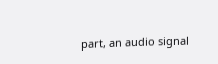part, an audio signal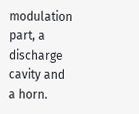modulation part, a discharge cavity and a horn.